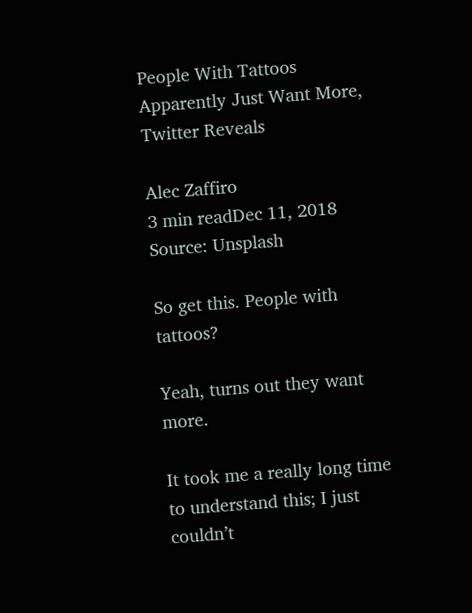People With Tattoos Apparently Just Want More, Twitter Reveals

Alec Zaffiro
3 min readDec 11, 2018
Source: Unsplash

So get this. People with tattoos?

Yeah, turns out they want more.

It took me a really long time to understand this; I just couldn’t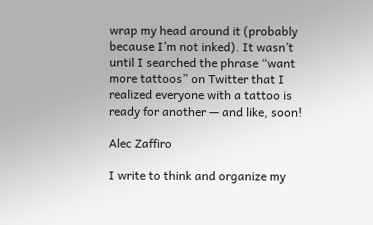wrap my head around it (probably because I’m not inked). It wasn’t until I searched the phrase “want more tattoos” on Twitter that I realized everyone with a tattoo is ready for another — and like, soon!

Alec Zaffiro

I write to think and organize my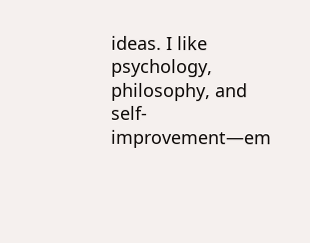ideas. I like psychology, philosophy, and self-improvement—em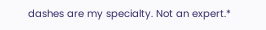dashes are my specialty. Not an expert.*